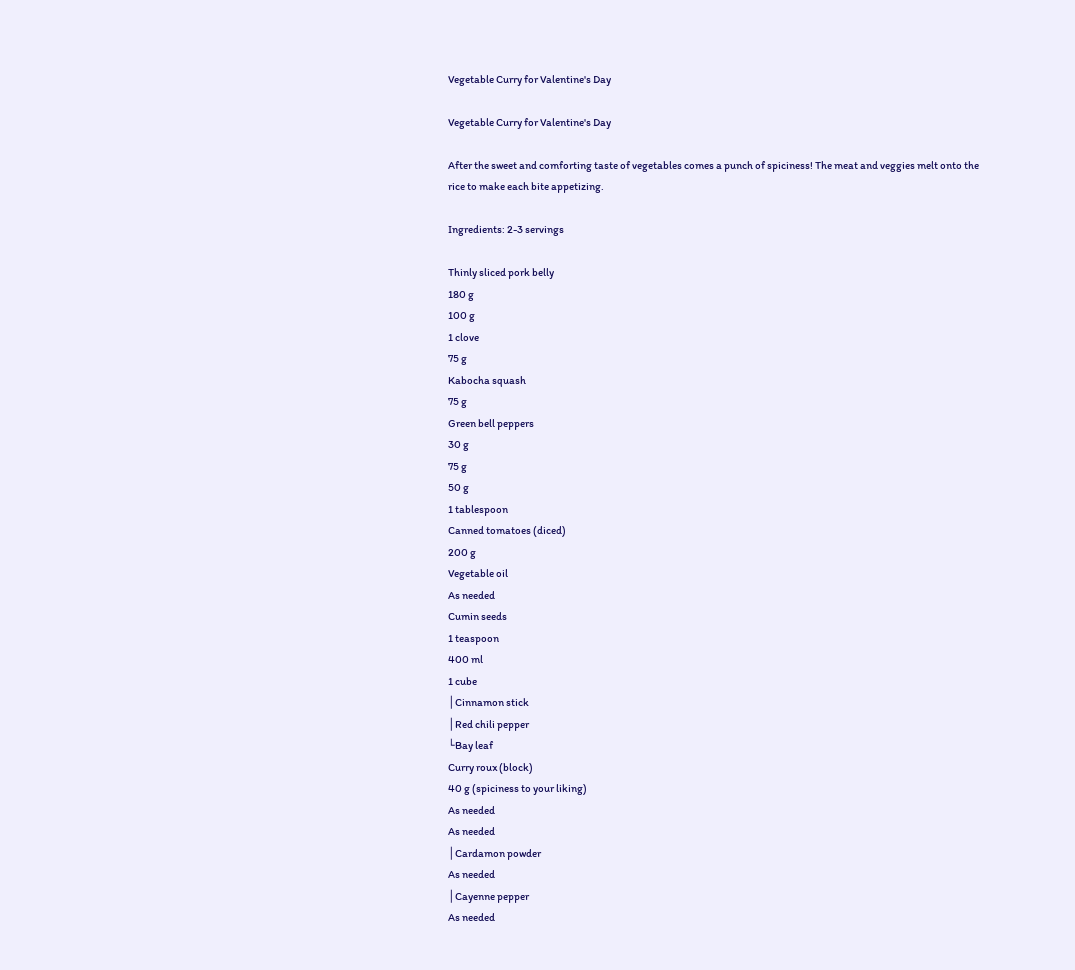Vegetable Curry for Valentine's Day

Vegetable Curry for Valentine's Day

After the sweet and comforting taste of vegetables comes a punch of spiciness! The meat and veggies melt onto the rice to make each bite appetizing.

Ingredients: 2-3 servings

Thinly sliced pork belly
180 g
100 g
1 clove
75 g
Kabocha squash
75 g
Green bell peppers
30 g
75 g
50 g
1 tablespoon
Canned tomatoes (diced)
200 g
Vegetable oil
As needed
Cumin seeds
1 teaspoon
400 ml
1 cube
│Cinnamon stick
│Red chili pepper
└Bay leaf
Curry roux (block)
40 g (spiciness to your liking)
As needed
As needed
│Cardamon powder
As needed
│Cayenne pepper
As needed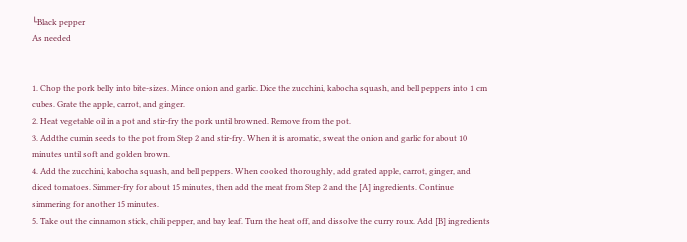└Black pepper
As needed


1. Chop the pork belly into bite-sizes. Mince onion and garlic. Dice the zucchini, kabocha squash, and bell peppers into 1 cm cubes. Grate the apple, carrot, and ginger.
2. Heat vegetable oil in a pot and stir-fry the pork until browned. Remove from the pot.
3. Addthe cumin seeds to the pot from Step 2 and stir-fry. When it is aromatic, sweat the onion and garlic for about 10 minutes until soft and golden brown.
4. Add the zucchini, kabocha squash, and bell peppers. When cooked thoroughly, add grated apple, carrot, ginger, and diced tomatoes. Simmer-fry for about 15 minutes, then add the meat from Step 2 and the [A] ingredients. Continue simmering for another 15 minutes.
5. Take out the cinnamon stick, chili pepper, and bay leaf. Turn the heat off, and dissolve the curry roux. Add [B] ingredients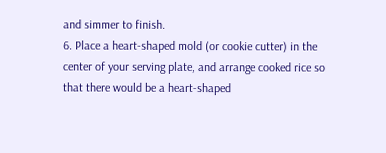and simmer to finish.
6. Place a heart-shaped mold (or cookie cutter) in the center of your serving plate, and arrange cooked rice so that there would be a heart-shaped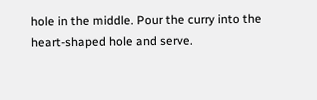hole in the middle. Pour the curry into the heart-shaped hole and serve.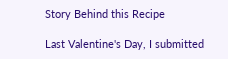Story Behind this Recipe

Last Valentine's Day, I submitted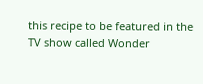this recipe to be featured in the TV show called Wonder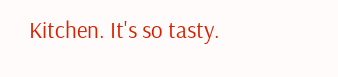Kitchen. It's so tasty.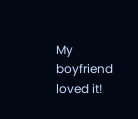My boyfriend loved it!